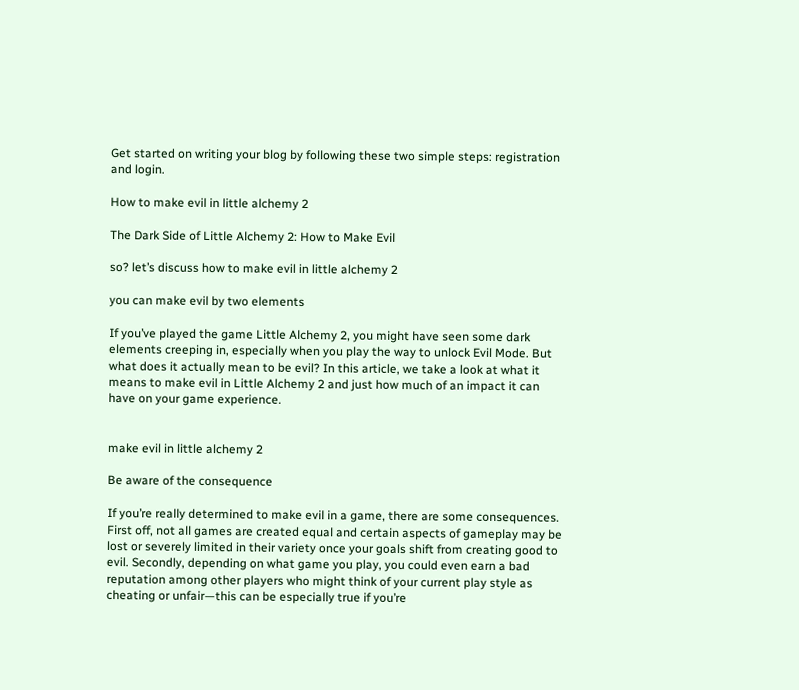Get started on writing your blog by following these two simple steps: registration and login.

How to make evil in little alchemy 2

The Dark Side of Little Alchemy 2: How to Make Evil

so? let’s discuss how to make evil in little alchemy 2

you can make evil by two elements

If you’ve played the game Little Alchemy 2, you might have seen some dark elements creeping in, especially when you play the way to unlock Evil Mode. But what does it actually mean to be evil? In this article, we take a look at what it means to make evil in Little Alchemy 2 and just how much of an impact it can have on your game experience.


make evil in little alchemy 2

Be aware of the consequence

If you’re really determined to make evil in a game, there are some consequences. First off, not all games are created equal and certain aspects of gameplay may be lost or severely limited in their variety once your goals shift from creating good to evil. Secondly, depending on what game you play, you could even earn a bad reputation among other players who might think of your current play style as cheating or unfair—this can be especially true if you’re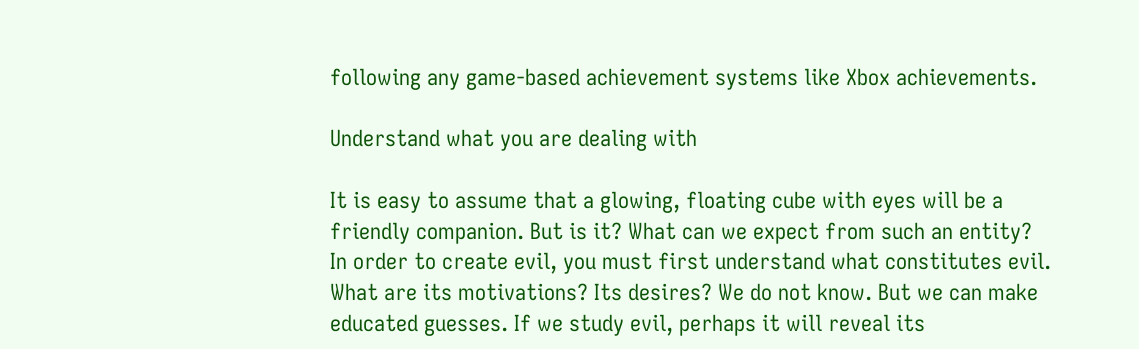following any game-based achievement systems like Xbox achievements.

Understand what you are dealing with

It is easy to assume that a glowing, floating cube with eyes will be a friendly companion. But is it? What can we expect from such an entity? In order to create evil, you must first understand what constitutes evil. What are its motivations? Its desires? We do not know. But we can make educated guesses. If we study evil, perhaps it will reveal its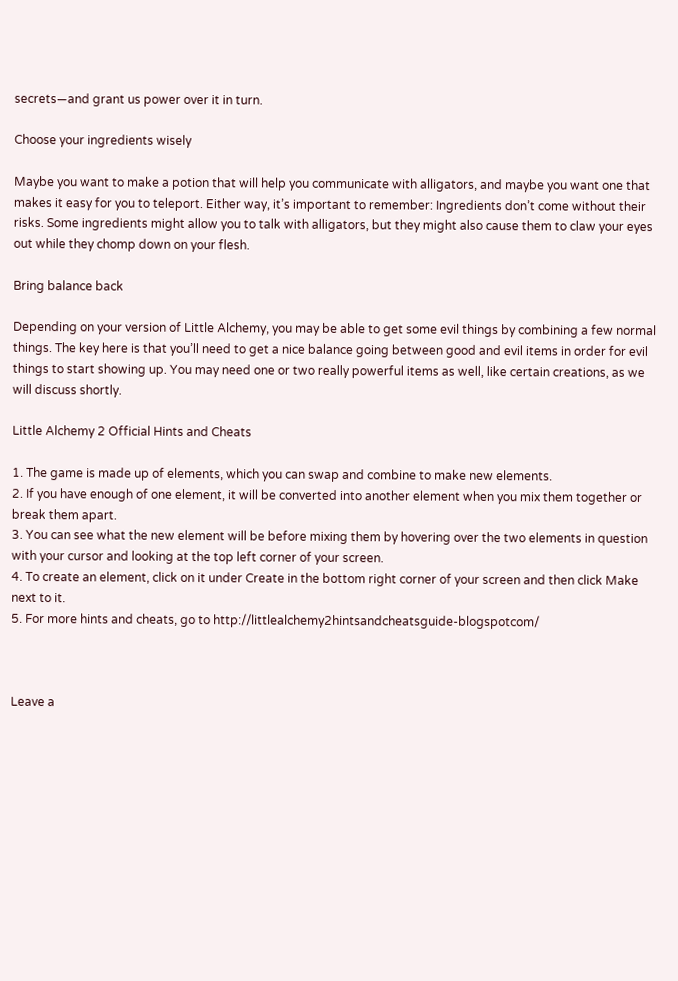secrets—and grant us power over it in turn.

Choose your ingredients wisely

Maybe you want to make a potion that will help you communicate with alligators, and maybe you want one that makes it easy for you to teleport. Either way, it’s important to remember: Ingredients don’t come without their risks. Some ingredients might allow you to talk with alligators, but they might also cause them to claw your eyes out while they chomp down on your flesh.

Bring balance back

Depending on your version of Little Alchemy, you may be able to get some evil things by combining a few normal things. The key here is that you’ll need to get a nice balance going between good and evil items in order for evil things to start showing up. You may need one or two really powerful items as well, like certain creations, as we will discuss shortly.

Little Alchemy 2 Official Hints and Cheats

1. The game is made up of elements, which you can swap and combine to make new elements.
2. If you have enough of one element, it will be converted into another element when you mix them together or break them apart.
3. You can see what the new element will be before mixing them by hovering over the two elements in question with your cursor and looking at the top left corner of your screen.
4. To create an element, click on it under Create in the bottom right corner of your screen and then click Make next to it.
5. For more hints and cheats, go to http://littlealchemy2hintsandcheatsguide-blogspotcom/



Leave a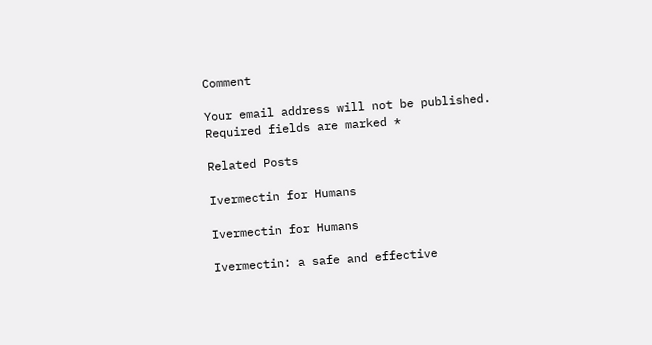Comment

Your email address will not be published. Required fields are marked *

Related Posts

Ivermectin for Humans

Ivermectin for Humans

Ivermectin: a safe and effective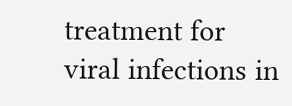treatment for viral infections in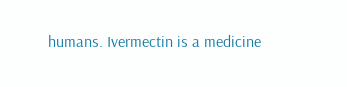humans. Ivermectin is a medicine